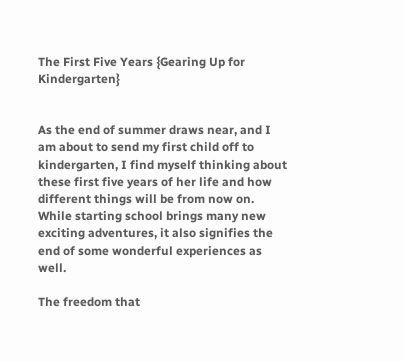The First Five Years {Gearing Up for Kindergarten}


As the end of summer draws near, and I am about to send my first child off to kindergarten, I find myself thinking about these first five years of her life and how different things will be from now on. While starting school brings many new exciting adventures, it also signifies the end of some wonderful experiences as well.

The freedom that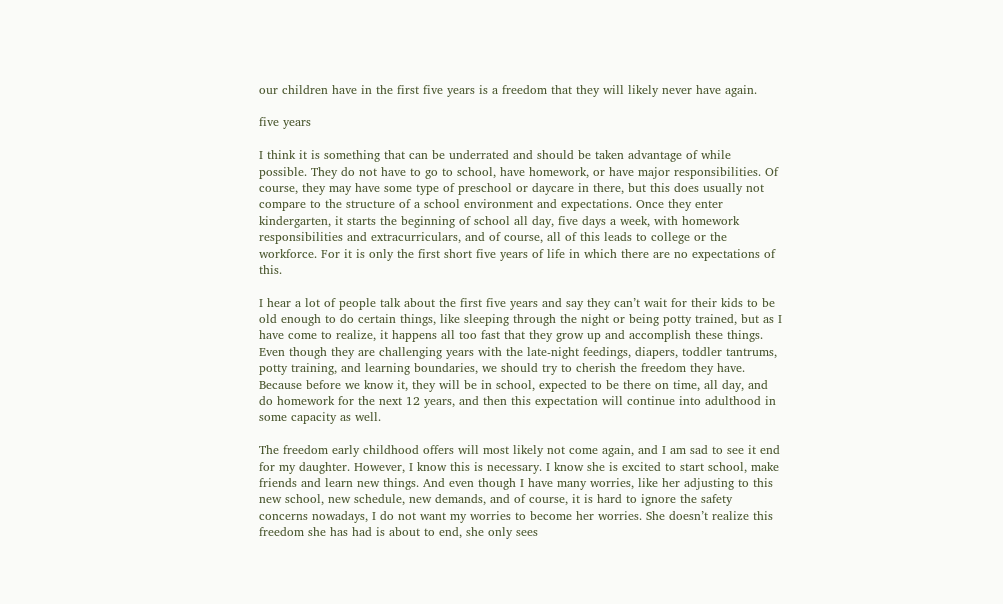our children have in the first five years is a freedom that they will likely never have again.

five years

I think it is something that can be underrated and should be taken advantage of while possible. They do not have to go to school, have homework, or have major responsibilities. Of course, they may have some type of preschool or daycare in there, but this does usually not compare to the structure of a school environment and expectations. Once they enter kindergarten, it starts the beginning of school all day, five days a week, with homework responsibilities and extracurriculars, and of course, all of this leads to college or the workforce. For it is only the first short five years of life in which there are no expectations of this.

I hear a lot of people talk about the first five years and say they can’t wait for their kids to be old enough to do certain things, like sleeping through the night or being potty trained, but as I have come to realize, it happens all too fast that they grow up and accomplish these things. Even though they are challenging years with the late-night feedings, diapers, toddler tantrums, potty training, and learning boundaries, we should try to cherish the freedom they have. Because before we know it, they will be in school, expected to be there on time, all day, and do homework for the next 12 years, and then this expectation will continue into adulthood in some capacity as well.

The freedom early childhood offers will most likely not come again, and I am sad to see it end for my daughter. However, I know this is necessary. I know she is excited to start school, make friends and learn new things. And even though I have many worries, like her adjusting to this new school, new schedule, new demands, and of course, it is hard to ignore the safety concerns nowadays, I do not want my worries to become her worries. She doesn’t realize this freedom she has had is about to end, she only sees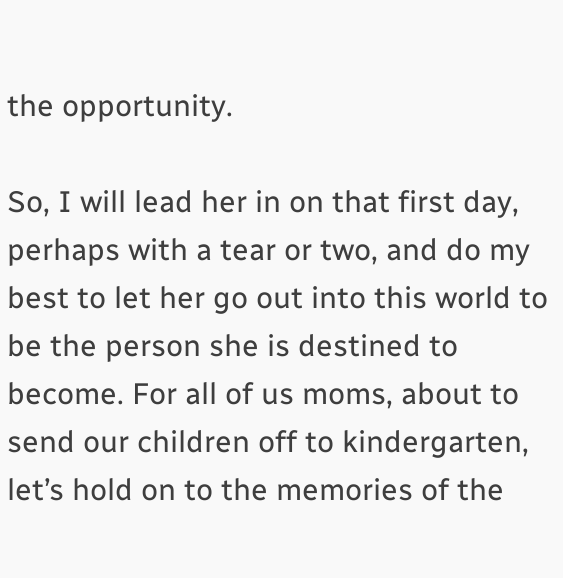the opportunity.

So, I will lead her in on that first day, perhaps with a tear or two, and do my best to let her go out into this world to be the person she is destined to become. For all of us moms, about to send our children off to kindergarten, let’s hold on to the memories of the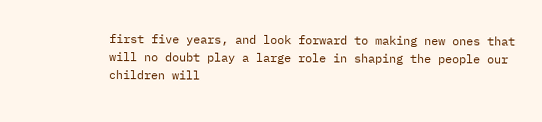first five years, and look forward to making new ones that will no doubt play a large role in shaping the people our children will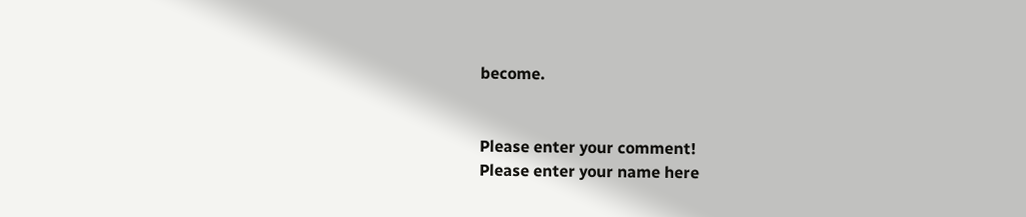become.


Please enter your comment!
Please enter your name here